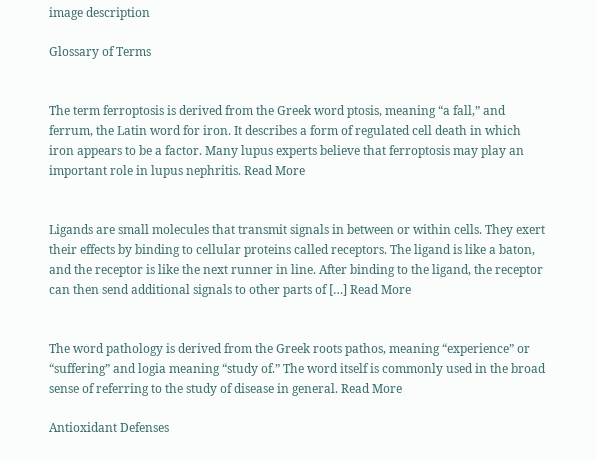image description

Glossary of Terms


The term ferroptosis is derived from the Greek word ptosis, meaning “a fall,” and ferrum, the Latin word for iron. It describes a form of regulated cell death in which iron appears to be a factor. Many lupus experts believe that ferroptosis may play an important role in lupus nephritis. Read More


Ligands are small molecules that transmit signals in between or within cells. They exert their effects by binding to cellular proteins called receptors. The ligand is like a baton, and the receptor is like the next runner in line. After binding to the ligand, the receptor can then send additional signals to other parts of […] Read More


The word pathology is derived from the Greek roots pathos, meaning “experience” or “suffering” and logia meaning “study of.” The word itself is commonly used in the broad sense of referring to the study of disease in general. Read More

Antioxidant Defenses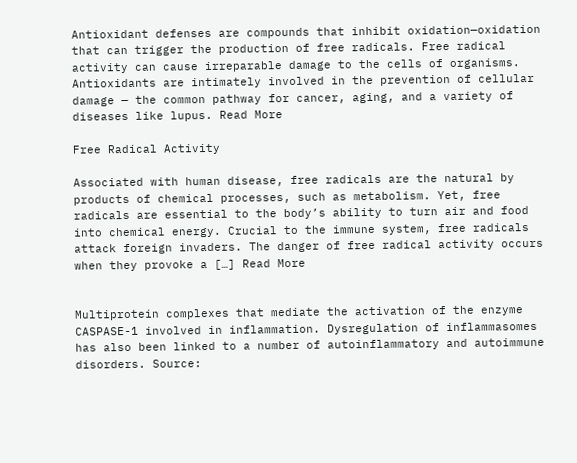Antioxidant defenses are compounds that inhibit oxidation—oxidation that can trigger the production of free radicals. Free radical activity can cause irreparable damage to the cells of organisms. Antioxidants are intimately involved in the prevention of cellular damage — the common pathway for cancer, aging, and a variety of diseases like lupus. Read More

Free Radical Activity

Associated with human disease, free radicals are the natural by products of chemical processes, such as metabolism. Yet, free radicals are essential to the body’s ability to turn air and food into chemical energy. Crucial to the immune system, free radicals attack foreign invaders. The danger of free radical activity occurs when they provoke a […] Read More


Multiprotein complexes that mediate the activation of the enzyme CASPASE-1 involved in inflammation. Dysregulation of inflammasomes has also been linked to a number of autoinflammatory and autoimmune disorders. Source: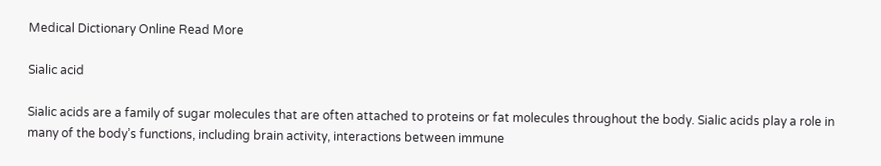Medical Dictionary Online Read More

Sialic acid

Sialic acids are a family of sugar molecules that are often attached to proteins or fat molecules throughout the body. Sialic acids play a role in many of the body’s functions, including brain activity, interactions between immune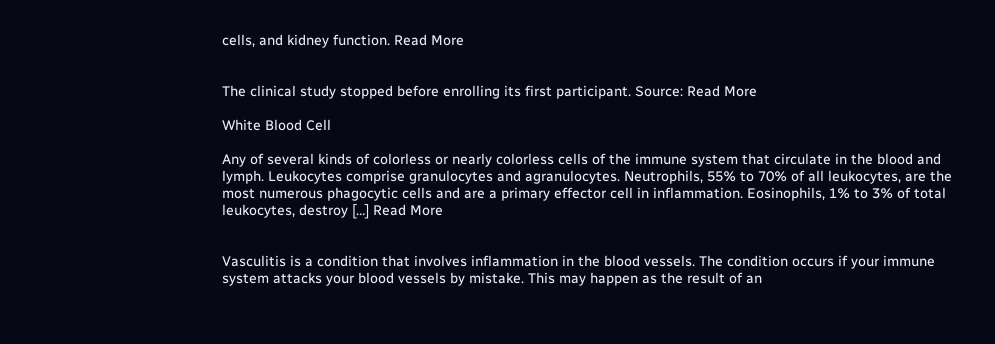cells, and kidney function. Read More


The clinical study stopped before enrolling its first participant. Source: Read More

White Blood Cell

Any of several kinds of colorless or nearly colorless cells of the immune system that circulate in the blood and lymph. Leukocytes comprise granulocytes and agranulocytes. Neutrophils, 55% to 70% of all leukocytes, are the most numerous phagocytic cells and are a primary effector cell in inflammation. Eosinophils, 1% to 3% of total leukocytes, destroy […] Read More


Vasculitis is a condition that involves inflammation in the blood vessels. The condition occurs if your immune system attacks your blood vessels by mistake. This may happen as the result of an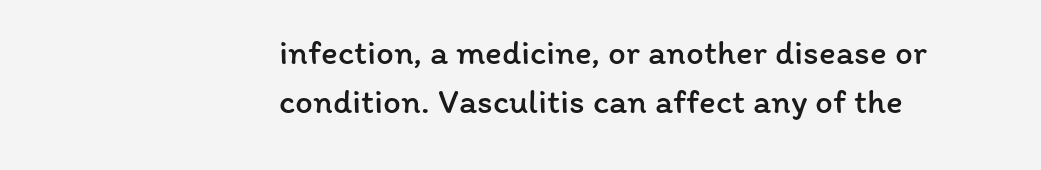infection, a medicine, or another disease or condition. Vasculitis can affect any of the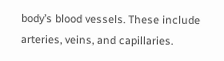body’s blood vessels. These include arteries, veins, and capillaries.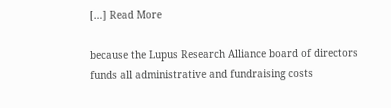[…] Read More

because the Lupus Research Alliance board of directors funds all administrative and fundraising costs